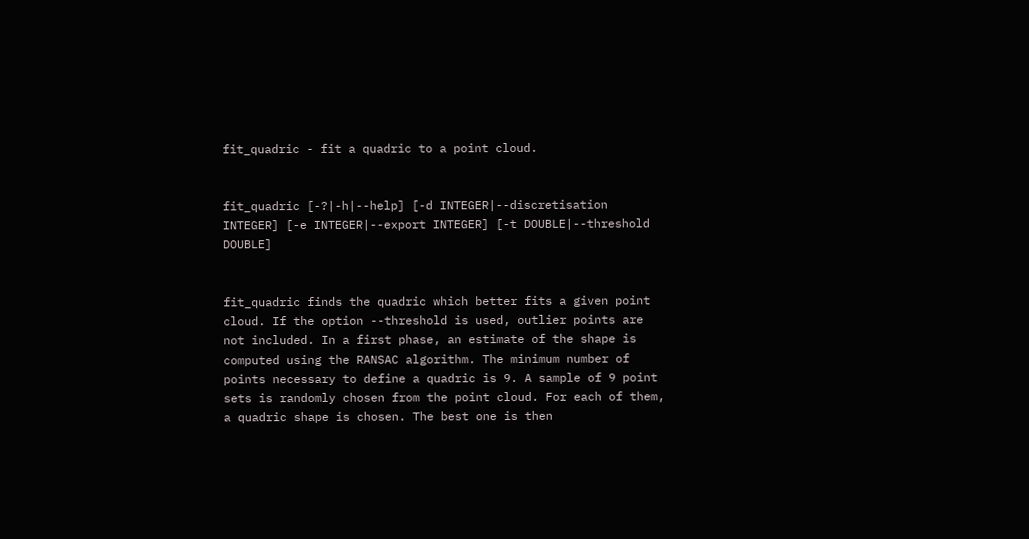fit_quadric - fit a quadric to a point cloud.


fit_quadric [-?|-h|--help] [-d INTEGER|--discretisation INTEGER] [-e INTEGER|--export INTEGER] [-t DOUBLE|--threshold DOUBLE]


fit_quadric finds the quadric which better fits a given point cloud. If the option --threshold is used, outlier points are not included. In a first phase, an estimate of the shape is computed using the RANSAC algorithm. The minimum number of points necessary to define a quadric is 9. A sample of 9 point sets is randomly chosen from the point cloud. For each of them, a quadric shape is chosen. The best one is then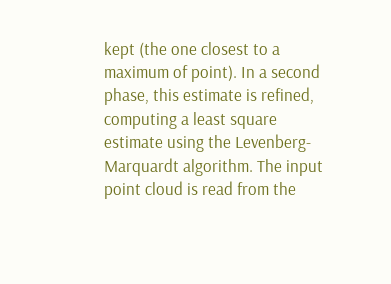kept (the one closest to a maximum of point). In a second phase, this estimate is refined, computing a least square estimate using the Levenberg-Marquardt algorithm. The input point cloud is read from the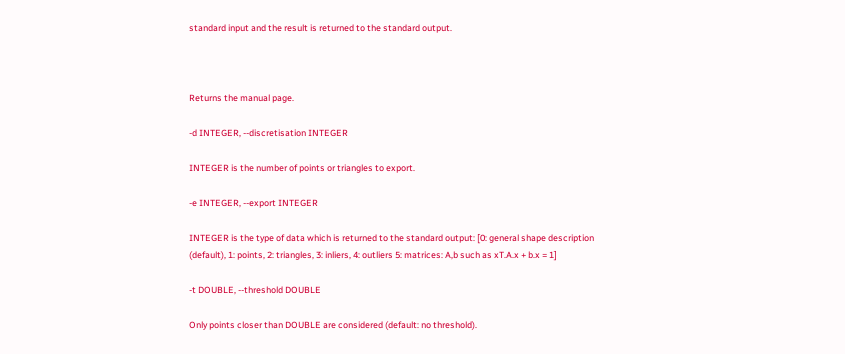standard input and the result is returned to the standard output.



Returns the manual page.

-d INTEGER, --discretisation INTEGER

INTEGER is the number of points or triangles to export.

-e INTEGER, --export INTEGER

INTEGER is the type of data which is returned to the standard output: [0: general shape description (default), 1: points, 2: triangles, 3: inliers, 4: outliers 5: matrices: A,b such as xT.A.x + b.x = 1]

-t DOUBLE, --threshold DOUBLE

Only points closer than DOUBLE are considered (default: no threshold).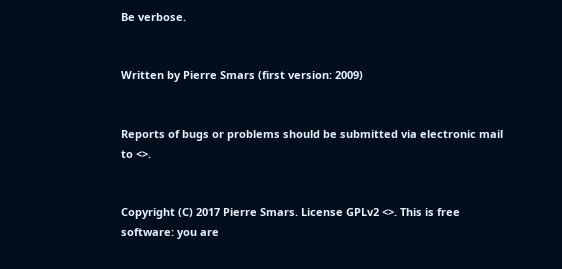Be verbose.


Written by Pierre Smars (first version: 2009)


Reports of bugs or problems should be submitted via electronic mail to <>.


Copyright (C) 2017 Pierre Smars. License GPLv2 <>. This is free software: you are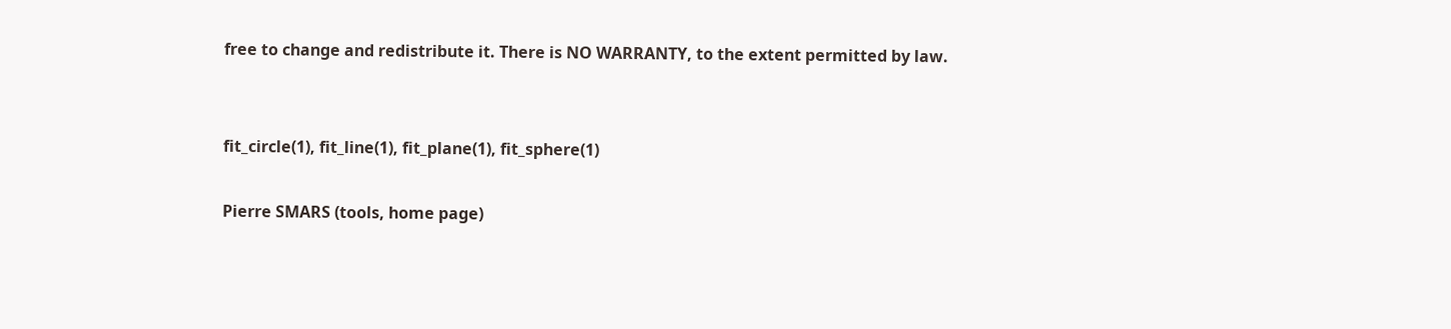free to change and redistribute it. There is NO WARRANTY, to the extent permitted by law.


fit_circle(1), fit_line(1), fit_plane(1), fit_sphere(1)

Pierre SMARS (tools, home page)